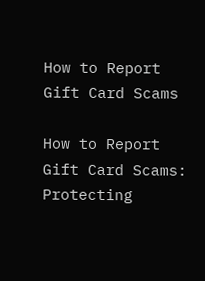How to Report Gift Card Scams

How to Report Gift Card Scams: Protecting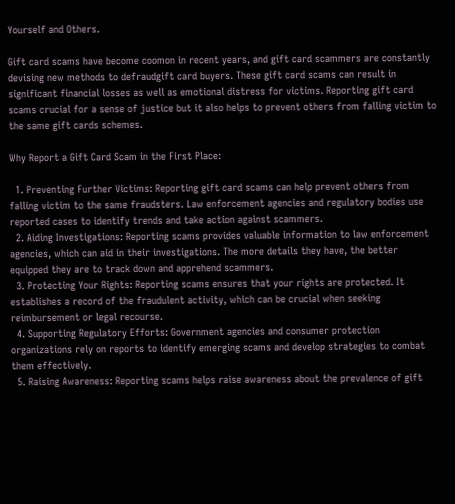Yourself and Others.

Gift card scams have become coomon in recent years, and gift card scammers are constantly devising new methods to defraudgift card buyers. These gift card scams can result in significant financial losses as well as emotional distress for victims. Reporting gift card scams crucial for a sense of justice but it also helps to prevent others from falling victim to the same gift cards schemes.

Why Report a Gift Card Scam in the First Place:

  1. Preventing Further Victims: Reporting gift card scams can help prevent others from falling victim to the same fraudsters. Law enforcement agencies and regulatory bodies use reported cases to identify trends and take action against scammers.
  2. Aiding Investigations: Reporting scams provides valuable information to law enforcement agencies, which can aid in their investigations. The more details they have, the better equipped they are to track down and apprehend scammers.
  3. Protecting Your Rights: Reporting scams ensures that your rights are protected. It establishes a record of the fraudulent activity, which can be crucial when seeking reimbursement or legal recourse.
  4. Supporting Regulatory Efforts: Government agencies and consumer protection organizations rely on reports to identify emerging scams and develop strategies to combat them effectively.
  5. Raising Awareness: Reporting scams helps raise awareness about the prevalence of gift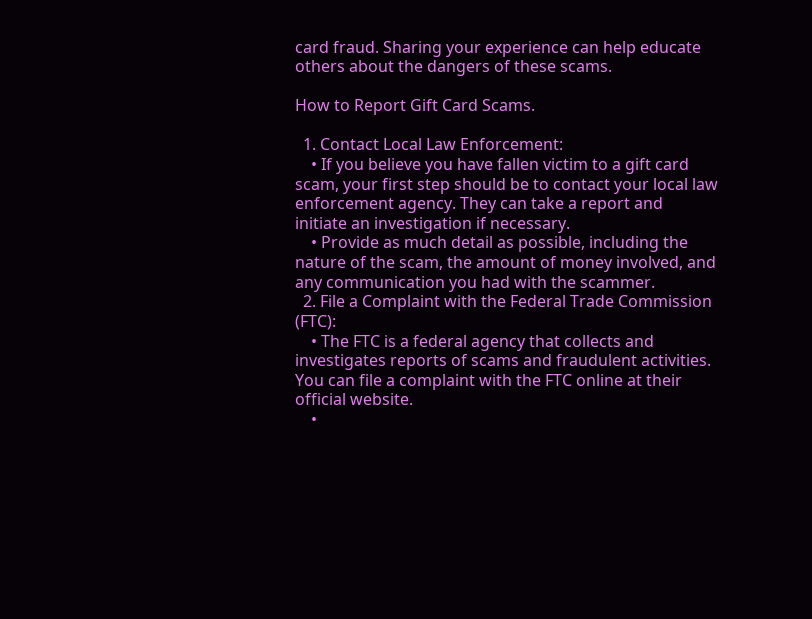card fraud. Sharing your experience can help educate others about the dangers of these scams.

How to Report Gift Card Scams.

  1. Contact Local Law Enforcement:
    • If you believe you have fallen victim to a gift card scam, your first step should be to contact your local law enforcement agency. They can take a report and initiate an investigation if necessary.
    • Provide as much detail as possible, including the nature of the scam, the amount of money involved, and any communication you had with the scammer.
  2. File a Complaint with the Federal Trade Commission (FTC):
    • The FTC is a federal agency that collects and investigates reports of scams and fraudulent activities. You can file a complaint with the FTC online at their official website.
    •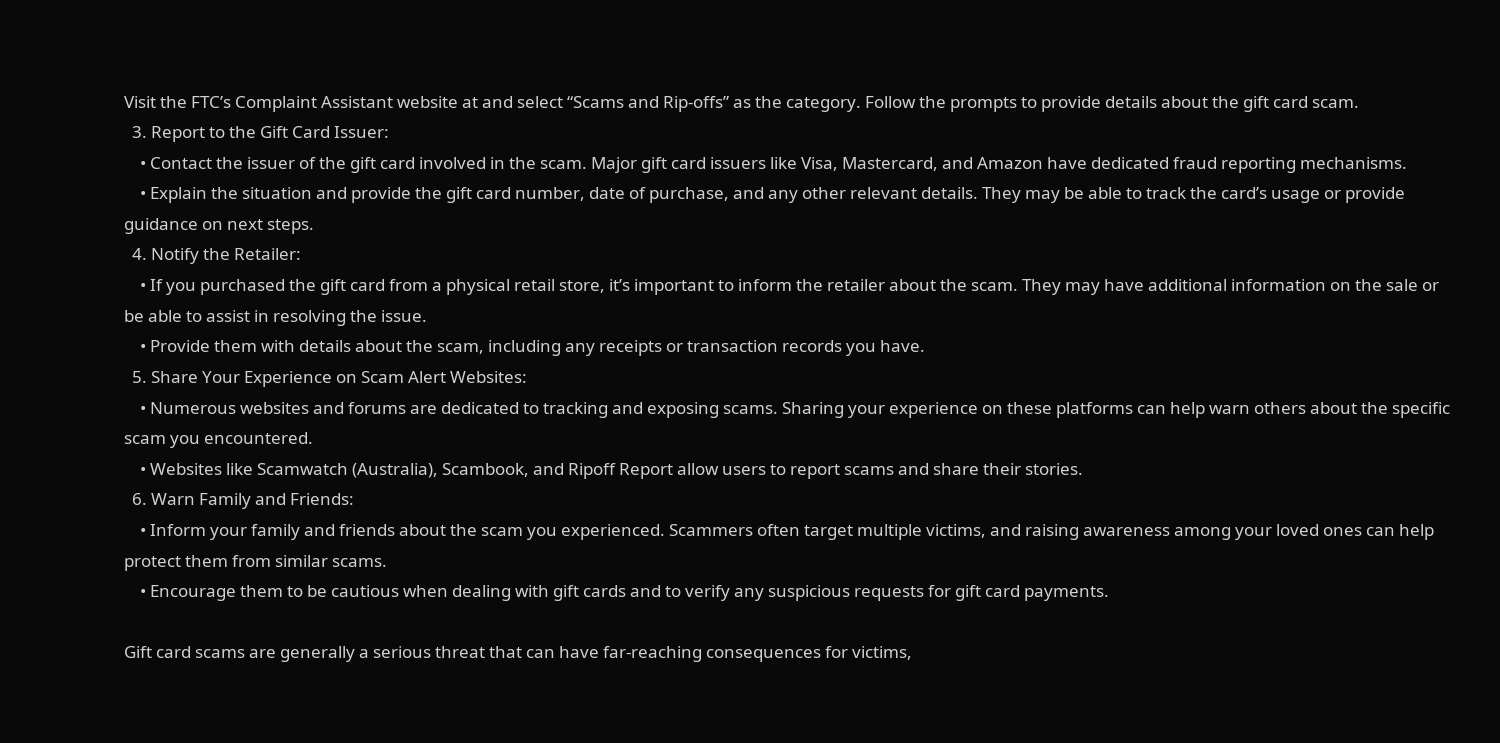Visit the FTC’s Complaint Assistant website at and select “Scams and Rip-offs” as the category. Follow the prompts to provide details about the gift card scam.
  3. Report to the Gift Card Issuer:
    • Contact the issuer of the gift card involved in the scam. Major gift card issuers like Visa, Mastercard, and Amazon have dedicated fraud reporting mechanisms.
    • Explain the situation and provide the gift card number, date of purchase, and any other relevant details. They may be able to track the card’s usage or provide guidance on next steps.
  4. Notify the Retailer:
    • If you purchased the gift card from a physical retail store, it’s important to inform the retailer about the scam. They may have additional information on the sale or be able to assist in resolving the issue.
    • Provide them with details about the scam, including any receipts or transaction records you have.
  5. Share Your Experience on Scam Alert Websites:
    • Numerous websites and forums are dedicated to tracking and exposing scams. Sharing your experience on these platforms can help warn others about the specific scam you encountered.
    • Websites like Scamwatch (Australia), Scambook, and Ripoff Report allow users to report scams and share their stories.
  6. Warn Family and Friends:
    • Inform your family and friends about the scam you experienced. Scammers often target multiple victims, and raising awareness among your loved ones can help protect them from similar scams.
    • Encourage them to be cautious when dealing with gift cards and to verify any suspicious requests for gift card payments.

Gift card scams are generally a serious threat that can have far-reaching consequences for victims,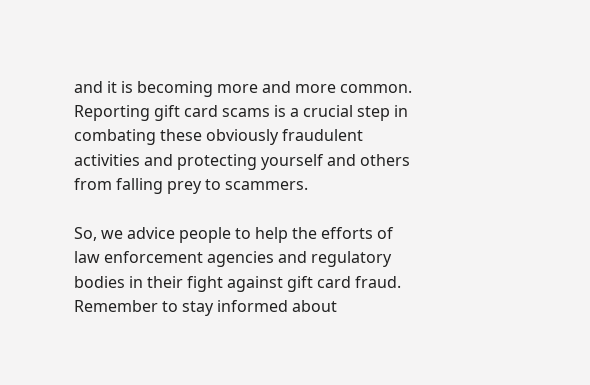and it is becoming more and more common. Reporting gift card scams is a crucial step in combating these obviously fraudulent activities and protecting yourself and others from falling prey to scammers.

So, we advice people to help the efforts of law enforcement agencies and regulatory bodies in their fight against gift card fraud. Remember to stay informed about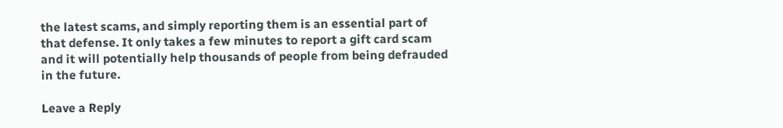the latest scams, and simply reporting them is an essential part of that defense. It only takes a few minutes to report a gift card scam and it will potentially help thousands of people from being defrauded in the future.

Leave a Reply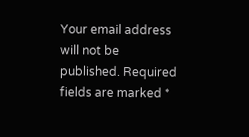Your email address will not be published. Required fields are marked *